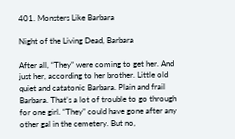401. Monsters Like Barbara

Night of the Living Dead, Barbara

After all, “They” were coming to get her. And just her, according to her brother. Little old quiet and catatonic Barbara. Plain and frail Barbara. That’s a lot of trouble to go through for one girl. “They” could have gone after any other gal in the cemetery. But no,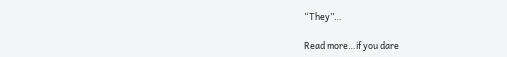“They”…

Read more…if you dare